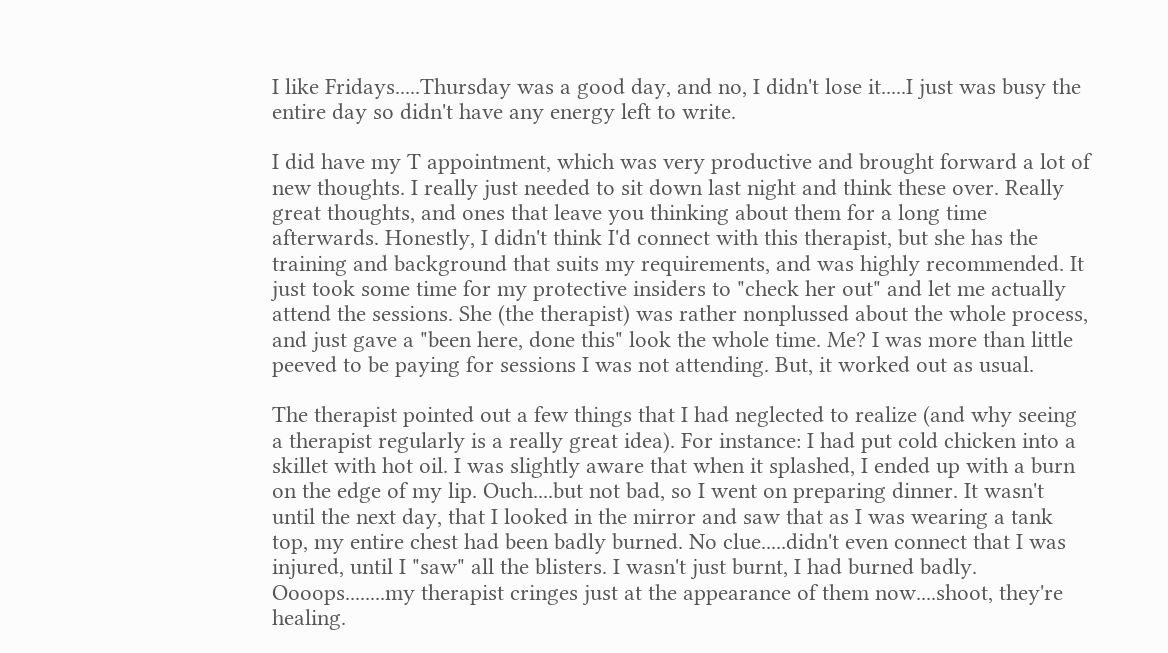I like Fridays.....Thursday was a good day, and no, I didn't lose it.....I just was busy the entire day so didn't have any energy left to write.

I did have my T appointment, which was very productive and brought forward a lot of new thoughts. I really just needed to sit down last night and think these over. Really great thoughts, and ones that leave you thinking about them for a long time afterwards. Honestly, I didn't think I'd connect with this therapist, but she has the training and background that suits my requirements, and was highly recommended. It just took some time for my protective insiders to "check her out" and let me actually attend the sessions. She (the therapist) was rather nonplussed about the whole process, and just gave a "been here, done this" look the whole time. Me? I was more than little peeved to be paying for sessions I was not attending. But, it worked out as usual.

The therapist pointed out a few things that I had neglected to realize (and why seeing a therapist regularly is a really great idea). For instance: I had put cold chicken into a skillet with hot oil. I was slightly aware that when it splashed, I ended up with a burn on the edge of my lip. Ouch....but not bad, so I went on preparing dinner. It wasn't until the next day, that I looked in the mirror and saw that as I was wearing a tank top, my entire chest had been badly burned. No clue.....didn't even connect that I was injured, until I "saw" all the blisters. I wasn't just burnt, I had burned badly. Oooops........my therapist cringes just at the appearance of them now....shoot, they're healing.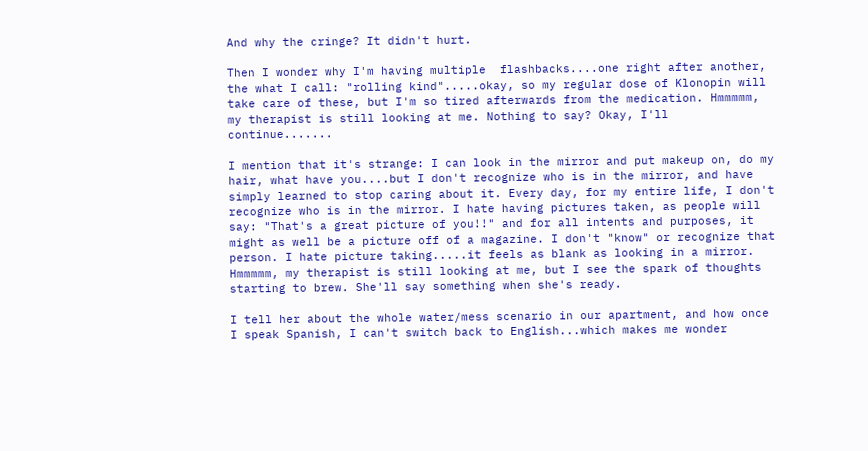And why the cringe? It didn't hurt.

Then I wonder why I'm having multiple  flashbacks....one right after another, the what I call: "rolling kind".....okay, so my regular dose of Klonopin will take care of these, but I'm so tired afterwards from the medication. Hmmmmm, my therapist is still looking at me. Nothing to say? Okay, I'll continue.......

I mention that it's strange: I can look in the mirror and put makeup on, do my hair, what have you....but I don't recognize who is in the mirror, and have simply learned to stop caring about it. Every day, for my entire life, I don't recognize who is in the mirror. I hate having pictures taken, as people will say: "That's a great picture of you!!" and for all intents and purposes, it might as well be a picture off of a magazine. I don't "know" or recognize that person. I hate picture taking.....it feels as blank as looking in a mirror. Hmmmmm, my therapist is still looking at me, but I see the spark of thoughts starting to brew. She'll say something when she's ready.

I tell her about the whole water/mess scenario in our apartment, and how once I speak Spanish, I can't switch back to English...which makes me wonder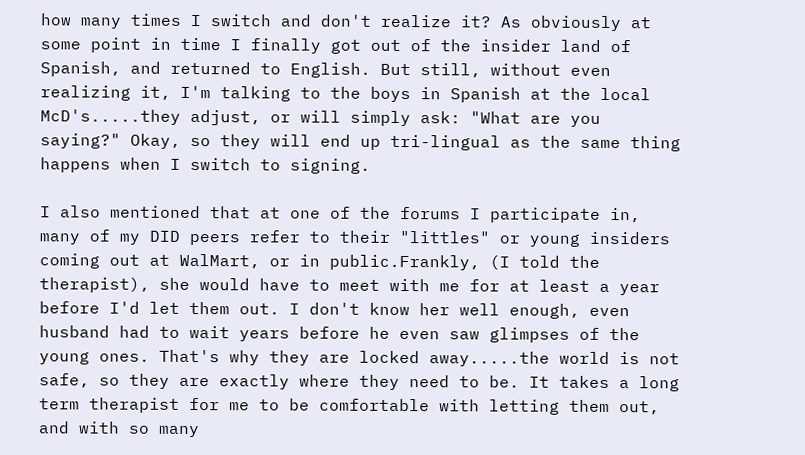how many times I switch and don't realize it? As obviously at some point in time I finally got out of the insider land of Spanish, and returned to English. But still, without even realizing it, I'm talking to the boys in Spanish at the local McD's.....they adjust, or will simply ask: "What are you saying?" Okay, so they will end up tri-lingual as the same thing happens when I switch to signing.

I also mentioned that at one of the forums I participate in, many of my DID peers refer to their "littles" or young insiders coming out at WalMart, or in public.Frankly, (I told the therapist), she would have to meet with me for at least a year before I'd let them out. I don't know her well enough, even husband had to wait years before he even saw glimpses of the young ones. That's why they are locked away.....the world is not safe, so they are exactly where they need to be. It takes a long term therapist for me to be comfortable with letting them out, and with so many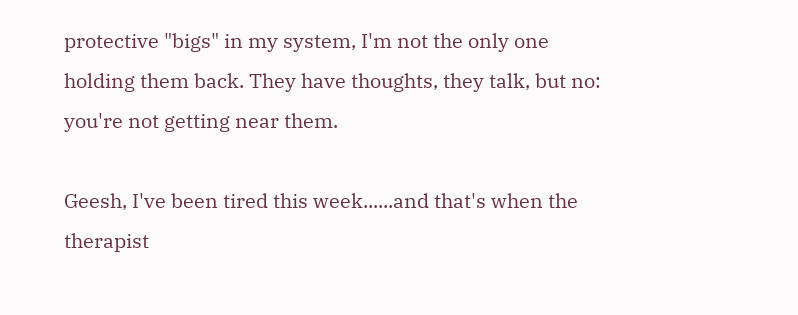protective "bigs" in my system, I'm not the only one holding them back. They have thoughts, they talk, but no: you're not getting near them.

Geesh, I've been tired this week......and that's when the therapist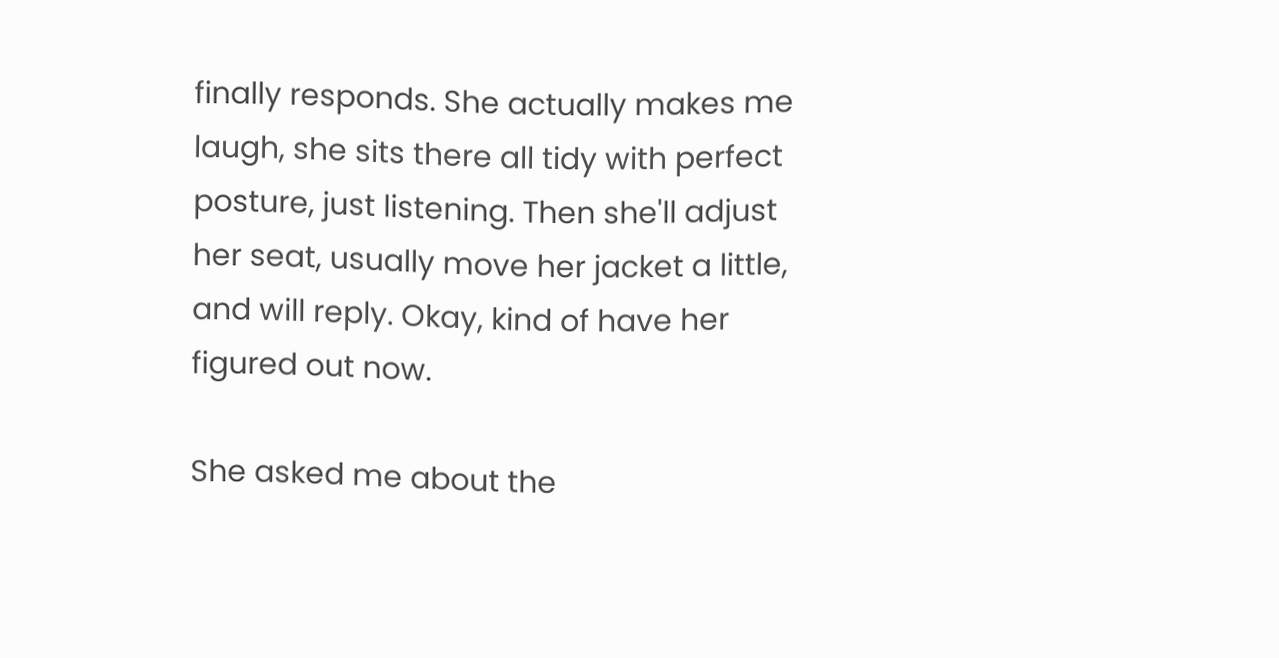finally responds. She actually makes me laugh, she sits there all tidy with perfect posture, just listening. Then she'll adjust her seat, usually move her jacket a little, and will reply. Okay, kind of have her figured out now.

She asked me about the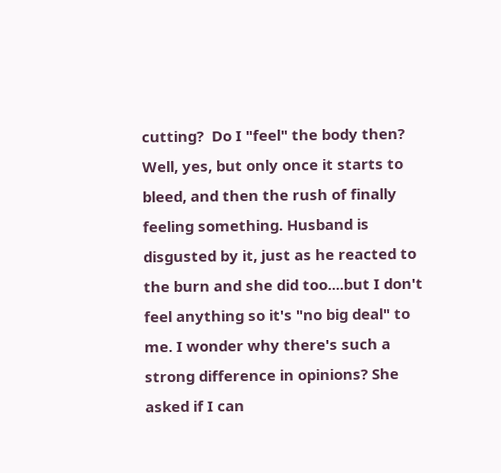cutting?  Do I "feel" the body then? Well, yes, but only once it starts to bleed, and then the rush of finally feeling something. Husband is disgusted by it, just as he reacted to the burn and she did too....but I don't feel anything so it's "no big deal" to me. I wonder why there's such a strong difference in opinions? She asked if I can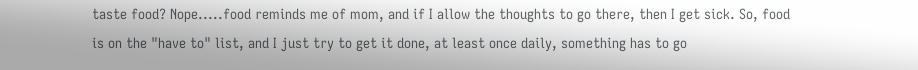taste food? Nope.....food reminds me of mom, and if I allow the thoughts to go there, then I get sick. So, food is on the "have to" list, and I just try to get it done, at least once daily, something has to go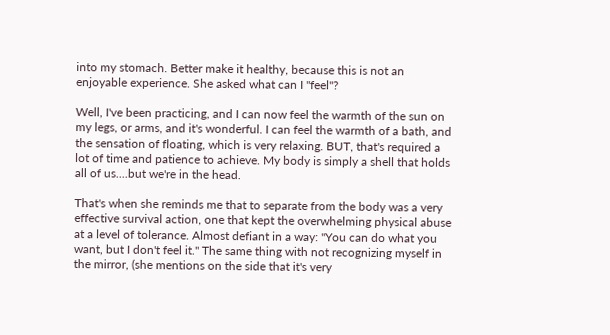into my stomach. Better make it healthy, because this is not an enjoyable experience. She asked what can I "feel"?

Well, I've been practicing, and I can now feel the warmth of the sun on my legs, or arms, and it's wonderful. I can feel the warmth of a bath, and the sensation of floating, which is very relaxing. BUT, that's required a lot of time and patience to achieve. My body is simply a shell that holds all of us....but we're in the head.

That's when she reminds me that to separate from the body was a very effective survival action, one that kept the overwhelming physical abuse at a level of tolerance. Almost defiant in a way: "You can do what you want, but I don't feel it." The same thing with not recognizing myself in the mirror, (she mentions on the side that it's very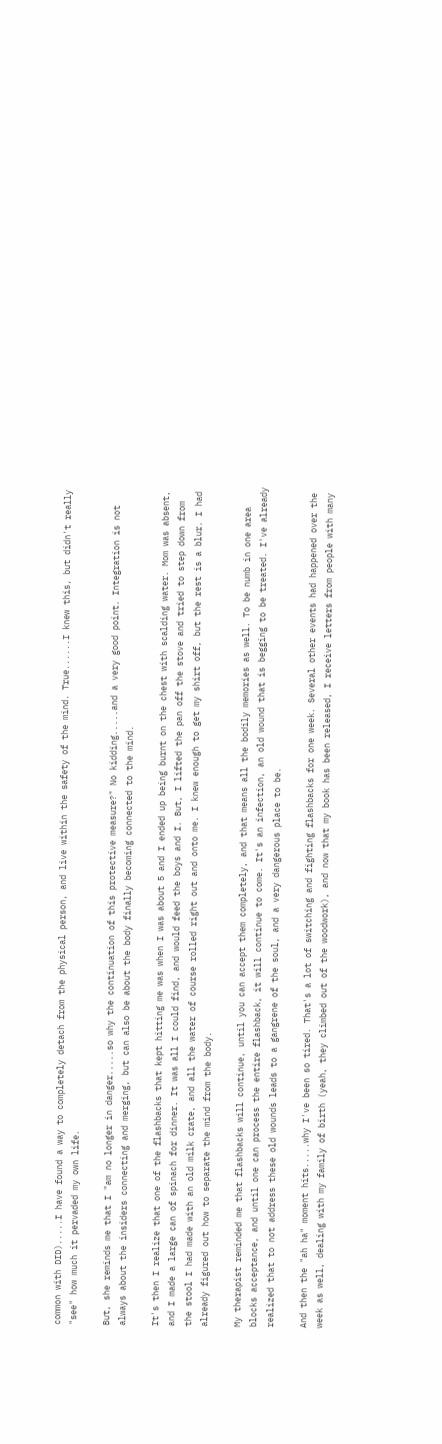common with DID).....I have found a way to completely detach from the physical person, and live within the safety of the mind. True......I knew this, but didn't really "see" how much it pervaded my own life.

But, she reminds me that I "am no longer in danger.....so why the continuation of this protective measure?" No kidding.....and a very good point. Integration is not always about the insiders connecting and merging, but can also be about the body finally becoming connected to the mind.

It's then I realize that one of the flashbacks that kept hitting me was when I was about 5 and I ended up being burnt on the chest with scalding water. Mom was absent, and I made a large can of spinach for dinner. It was all I could find, and would feed the boys and I. But, I lifted the pan off the stove and tried to step down from the stool I had made with an old milk crate, and all the water of course rolled right out and onto me. I knew enough to get my shirt off, but the rest is a blur. I had already figured out how to separate the mind from the body.

My therapist reminded me that flashbacks will continue, until you can accept them completely, and that means all the bodily memories as well. To be numb in one area blocks acceptance, and until one can process the entire flashback, it will continue to come. It's an infection, an old wound that is begging to be treated. I've already realized that to not address these old wounds leads to a gangrene of the soul, and a very dangerous place to be.

And then the "ah ha" moment hits.....why I've been so tired. That's a lot of switching and fighting flashbacks for one week. Several other events had happened over the week as well, dealing with my family of birth (yeah, they climbed out of the woodwork), and now that my book has been released, I receive letters from people with many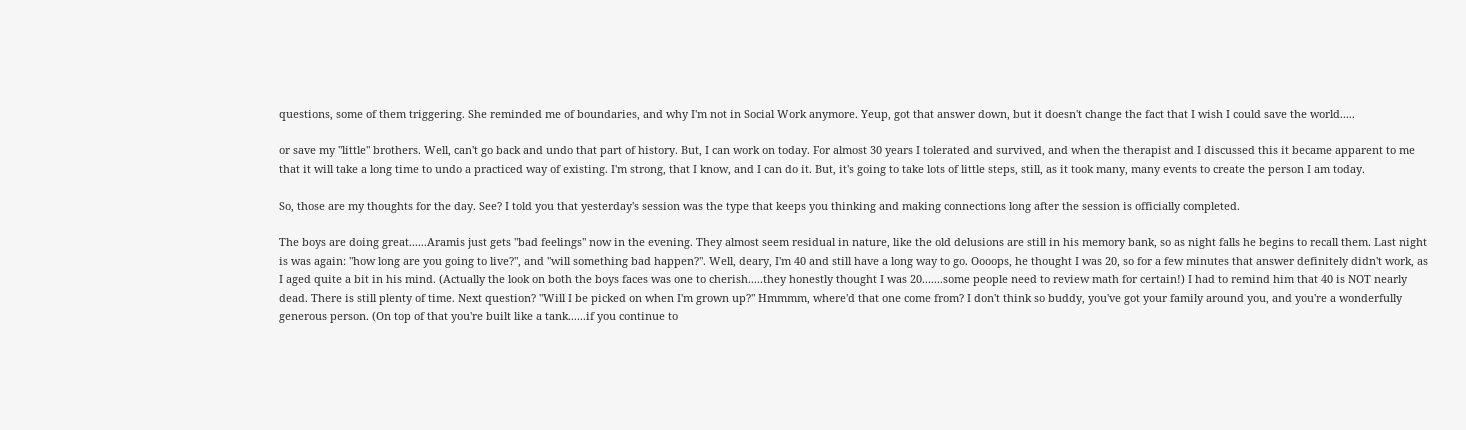questions, some of them triggering. She reminded me of boundaries, and why I'm not in Social Work anymore. Yeup, got that answer down, but it doesn't change the fact that I wish I could save the world.....

or save my "little" brothers. Well, can't go back and undo that part of history. But, I can work on today. For almost 30 years I tolerated and survived, and when the therapist and I discussed this it became apparent to me that it will take a long time to undo a practiced way of existing. I'm strong, that I know, and I can do it. But, it's going to take lots of little steps, still, as it took many, many events to create the person I am today.

So, those are my thoughts for the day. See? I told you that yesterday's session was the type that keeps you thinking and making connections long after the session is officially completed.

The boys are doing great......Aramis just gets "bad feelings" now in the evening. They almost seem residual in nature, like the old delusions are still in his memory bank, so as night falls he begins to recall them. Last night is was again: "how long are you going to live?", and "will something bad happen?". Well, deary, I'm 40 and still have a long way to go. Oooops, he thought I was 20, so for a few minutes that answer definitely didn't work, as I aged quite a bit in his mind. (Actually the look on both the boys faces was one to cherish.....they honestly thought I was 20.......some people need to review math for certain!) I had to remind him that 40 is NOT nearly dead. There is still plenty of time. Next question? "Will I be picked on when I'm grown up?" Hmmmm, where'd that one come from? I don't think so buddy, you've got your family around you, and you're a wonderfully generous person. (On top of that you're built like a tank......if you continue to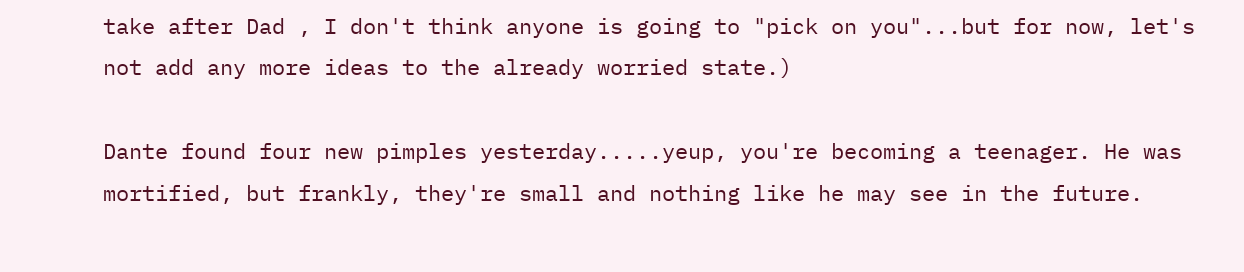take after Dad , I don't think anyone is going to "pick on you"...but for now, let's not add any more ideas to the already worried state.)

Dante found four new pimples yesterday.....yeup, you're becoming a teenager. He was mortified, but frankly, they're small and nothing like he may see in the future.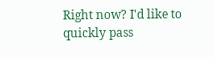Right now? I'd like to quickly pass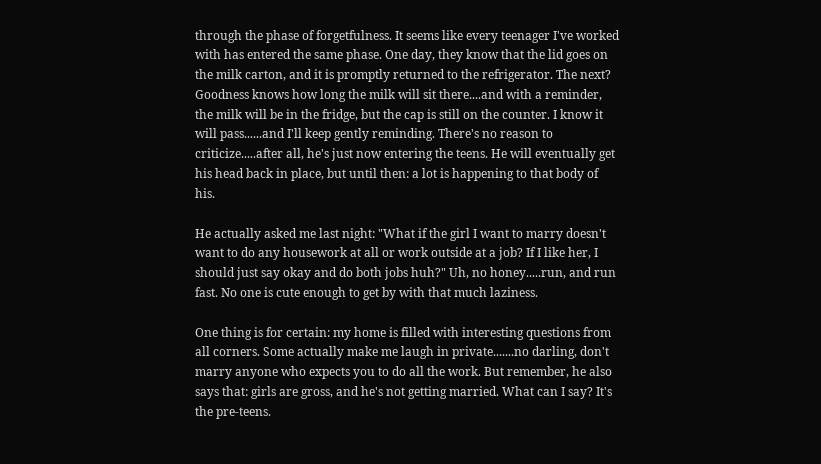through the phase of forgetfulness. It seems like every teenager I've worked with has entered the same phase. One day, they know that the lid goes on the milk carton, and it is promptly returned to the refrigerator. The next? Goodness knows how long the milk will sit there....and with a reminder, the milk will be in the fridge, but the cap is still on the counter. I know it will pass......and I'll keep gently reminding. There's no reason to criticize.....after all, he's just now entering the teens. He will eventually get his head back in place, but until then: a lot is happening to that body of his.

He actually asked me last night: "What if the girl I want to marry doesn't want to do any housework at all or work outside at a job? If I like her, I should just say okay and do both jobs huh?" Uh, no honey.....run, and run fast. No one is cute enough to get by with that much laziness.

One thing is for certain: my home is filled with interesting questions from all corners. Some actually make me laugh in private.......no darling, don't marry anyone who expects you to do all the work. But remember, he also says that: girls are gross, and he's not getting married. What can I say? It's the pre-teens.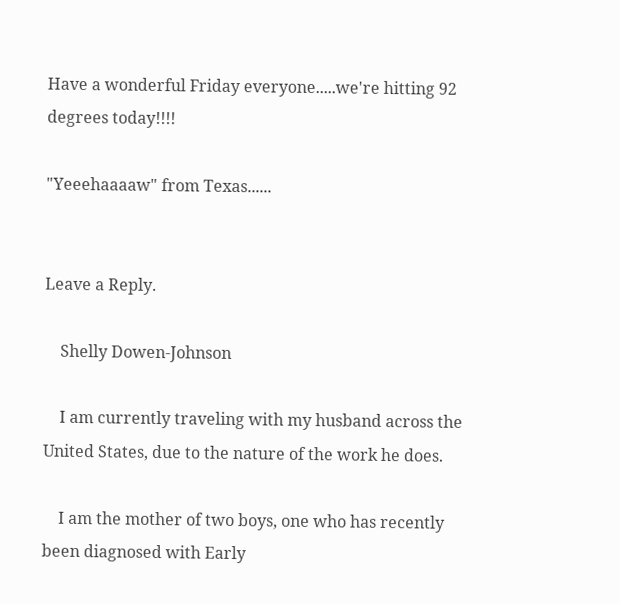Have a wonderful Friday everyone.....we're hitting 92 degrees today!!!!

"Yeeehaaaaw" from Texas......


Leave a Reply.

    Shelly Dowen-Johnson

    I am currently traveling with my husband across the United States, due to the nature of the work he does.

    I am the mother of two boys, one who has recently been diagnosed with Early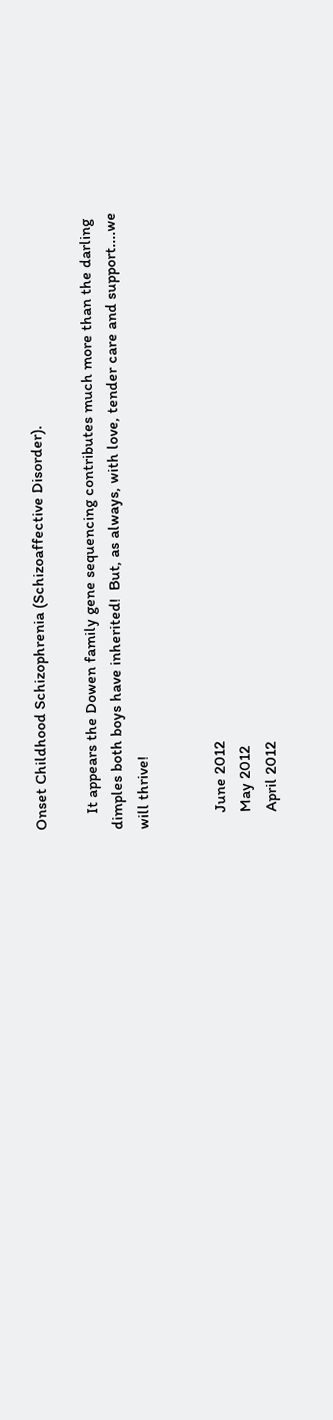Onset Childhood Schizophrenia (Schizoaffective Disorder).

    It appears the Dowen family gene sequencing contributes much more than the darling dimples both boys have inherited!  But, as always, with love, tender care and support....we will thrive!


    June 2012
    May 2012
    April 2012